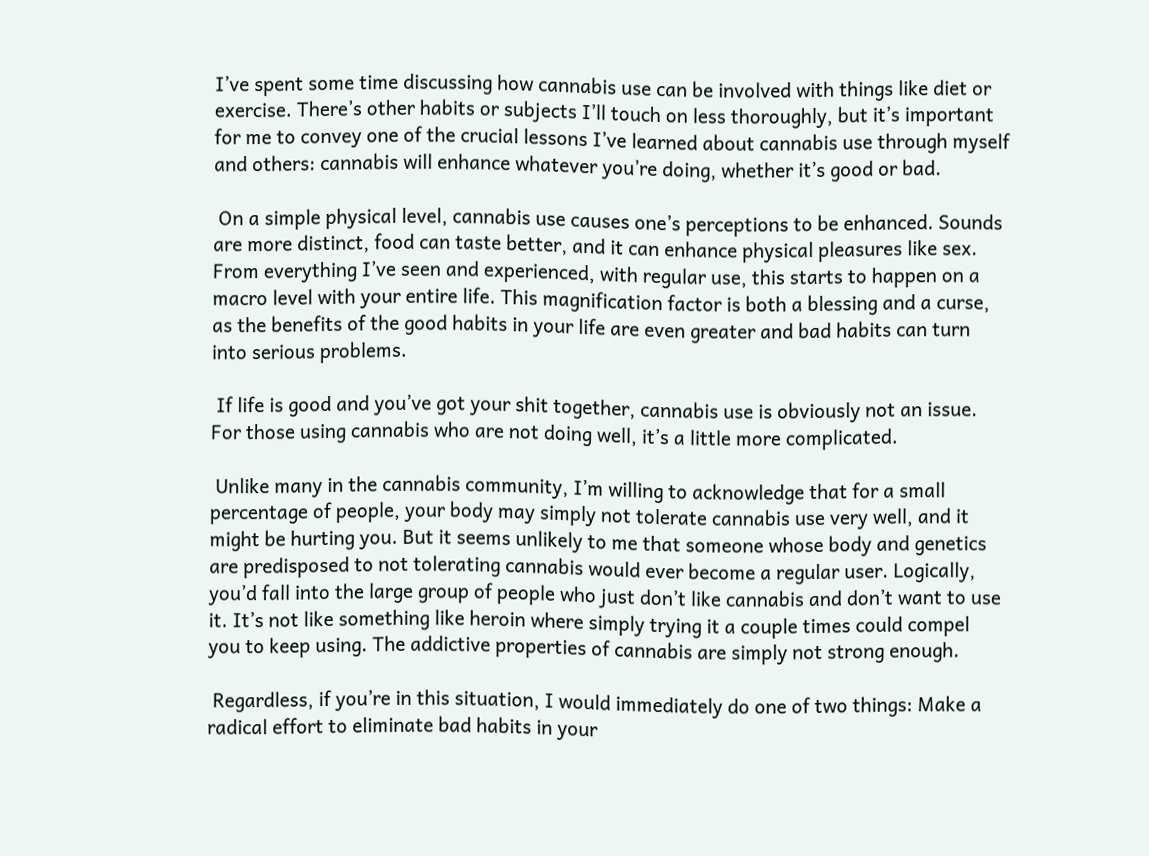I’ve spent some time discussing how cannabis use can be involved with things like diet or exercise. There’s other habits or subjects I’ll touch on less thoroughly, but it’s important for me to convey one of the crucial lessons I’ve learned about cannabis use through myself and others: cannabis will enhance whatever you’re doing, whether it’s good or bad.

 On a simple physical level, cannabis use causes one’s perceptions to be enhanced. Sounds are more distinct, food can taste better, and it can enhance physical pleasures like sex. From everything I’ve seen and experienced, with regular use, this starts to happen on a macro level with your entire life. This magnification factor is both a blessing and a curse, as the benefits of the good habits in your life are even greater and bad habits can turn into serious problems.

 If life is good and you’ve got your shit together, cannabis use is obviously not an issue. For those using cannabis who are not doing well, it’s a little more complicated.

 Unlike many in the cannabis community, I’m willing to acknowledge that for a small percentage of people, your body may simply not tolerate cannabis use very well, and it might be hurting you. But it seems unlikely to me that someone whose body and genetics are predisposed to not tolerating cannabis would ever become a regular user. Logically, you’d fall into the large group of people who just don’t like cannabis and don’t want to use it. It’s not like something like heroin where simply trying it a couple times could compel you to keep using. The addictive properties of cannabis are simply not strong enough.

 Regardless, if you’re in this situation, I would immediately do one of two things: Make a radical effort to eliminate bad habits in your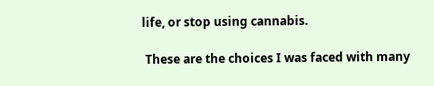life, or stop using cannabis.

 These are the choices I was faced with many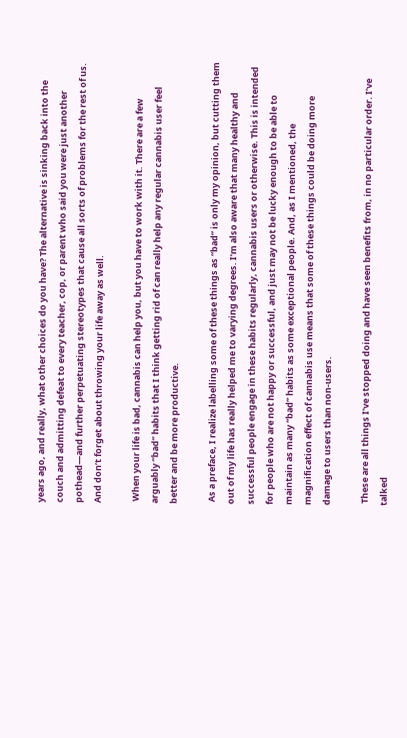years ago, and really, what other choices do you have? The alternative is sinking back into the couch and admitting defeat to every teacher, cop, or parent who said you were just another pothead—and further perpetuating stereotypes that cause all sorts of problems for the rest of us. And don’t forget about throwing your life away as well.

 When your life is bad, cannabis can help you, but you have to work with it. There are a few arguably “bad” habits that I think getting rid of can really help any regular cannabis user feel better and be more productive.

 As a preface, I realize labelling some of these things as “bad” is only my opinion, but cutting them out of my life has really helped me to varying degrees. I’m also aware that many healthy and successful people engage in these habits regularly, cannabis users or otherwise. This is intended for people who are not happy or successful, and just may not be lucky enough to be able to maintain as many “bad” habits as some exceptional people. And, as I mentioned, the magnification effect of cannabis use means that some of these things could be doing more damage to users than non-users.

 These are all things I’ve stopped doing and have seen benefits from, in no particular order. I’ve talked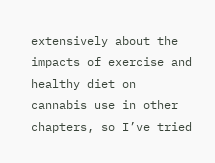extensively about the impacts of exercise and healthy diet on cannabis use in other chapters, so I’ve tried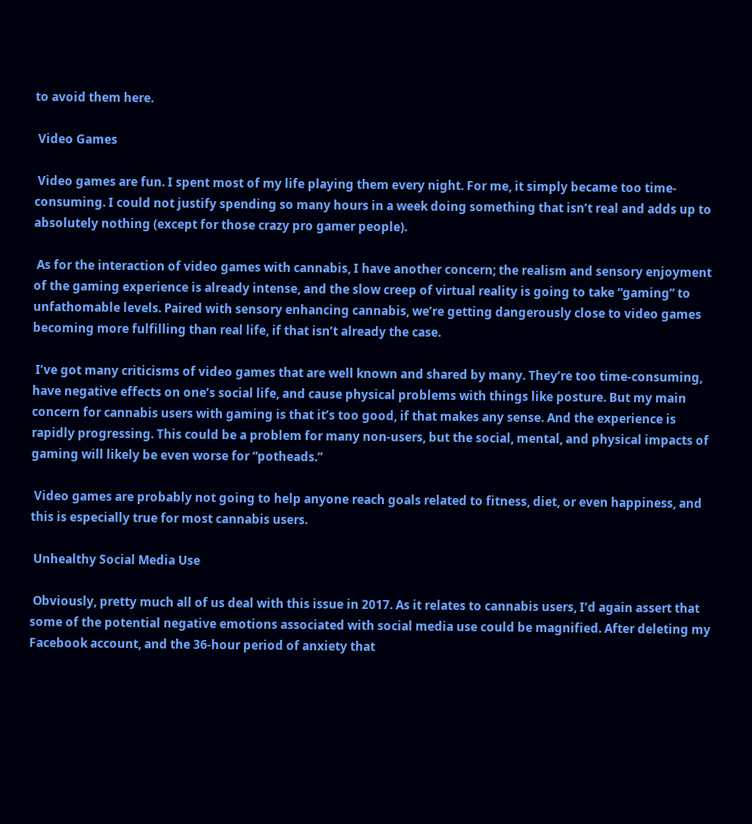to avoid them here.

 Video Games

 Video games are fun. I spent most of my life playing them every night. For me, it simply became too time-consuming. I could not justify spending so many hours in a week doing something that isn’t real and adds up to absolutely nothing (except for those crazy pro gamer people).

 As for the interaction of video games with cannabis, I have another concern; the realism and sensory enjoyment of the gaming experience is already intense, and the slow creep of virtual reality is going to take “gaming” to unfathomable levels. Paired with sensory enhancing cannabis, we’re getting dangerously close to video games becoming more fulfilling than real life, if that isn’t already the case.

 I’ve got many criticisms of video games that are well known and shared by many. They’re too time-consuming, have negative effects on one’s social life, and cause physical problems with things like posture. But my main concern for cannabis users with gaming is that it’s too good, if that makes any sense. And the experience is rapidly progressing. This could be a problem for many non-users, but the social, mental, and physical impacts of gaming will likely be even worse for “potheads.”

 Video games are probably not going to help anyone reach goals related to fitness, diet, or even happiness, and this is especially true for most cannabis users.

 Unhealthy Social Media Use

 Obviously, pretty much all of us deal with this issue in 2017. As it relates to cannabis users, I’d again assert that some of the potential negative emotions associated with social media use could be magnified. After deleting my Facebook account, and the 36-hour period of anxiety that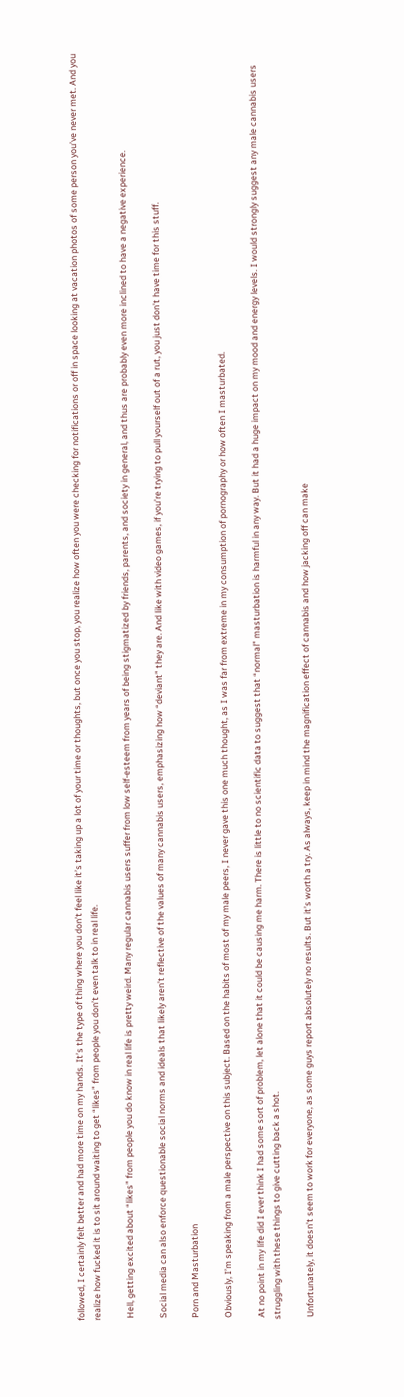followed, I certainly felt better and had more time on my hands. It’s the type of thing where you don’t feel like it’s taking up a lot of your time or thoughts, but once you stop, you realize how often you were checking for notifications or off in space looking at vacation photos of some person you’ve never met. And you realize how fucked it is to sit around waiting to get “likes” from people you don’t even talk to in real life.

 Hell, getting excited about “likes” from people you do know in real life is pretty weird. Many regular cannabis users suffer from low self-esteem from years of being stigmatized by friends, parents, and society in general, and thus are probably even more inclined to have a negative experience.

 Social media can also enforce questionable social norms and ideals that likely aren’t reflective of the values of many cannabis users, emphasizing how “deviant” they are. And like with video games, if you’re trying to pull yourself out of a rut, you just don’t have time for this stuff.

 Porn and Masturbation

 Obviously, I’m speaking from a male perspective on this subject. Based on the habits of most of my male peers, I never gave this one much thought, as I was far from extreme in my consumption of pornography or how often I masturbated.

 At no point in my life did I ever think I had some sort of problem, let alone that it could be causing me harm. There is little to no scientific data to suggest that “normal” masturbation is harmful in any way. But it had a huge impact on my mood and energy levels. I would strongly suggest any male cannabis users struggling with these things to give cutting back a shot.

 Unfortunately, it doesn’t seem to work for everyone, as some guys report absolutely no results. But it’s worth a try. As always, keep in mind the magnification effect of cannabis and how jacking off can make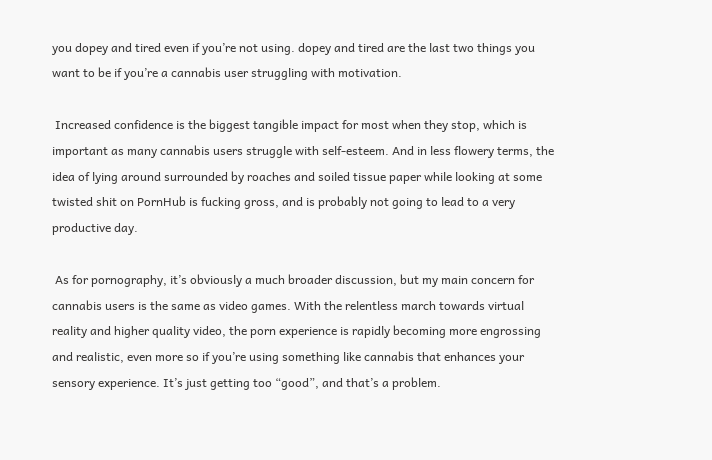you dopey and tired even if you’re not using. dopey and tired are the last two things you want to be if you’re a cannabis user struggling with motivation.

 Increased confidence is the biggest tangible impact for most when they stop, which is important as many cannabis users struggle with self-esteem. And in less flowery terms, the idea of lying around surrounded by roaches and soiled tissue paper while looking at some twisted shit on PornHub is fucking gross, and is probably not going to lead to a very productive day.

 As for pornography, it’s obviously a much broader discussion, but my main concern for cannabis users is the same as video games. With the relentless march towards virtual reality and higher quality video, the porn experience is rapidly becoming more engrossing and realistic, even more so if you’re using something like cannabis that enhances your sensory experience. It’s just getting too “good”, and that’s a problem.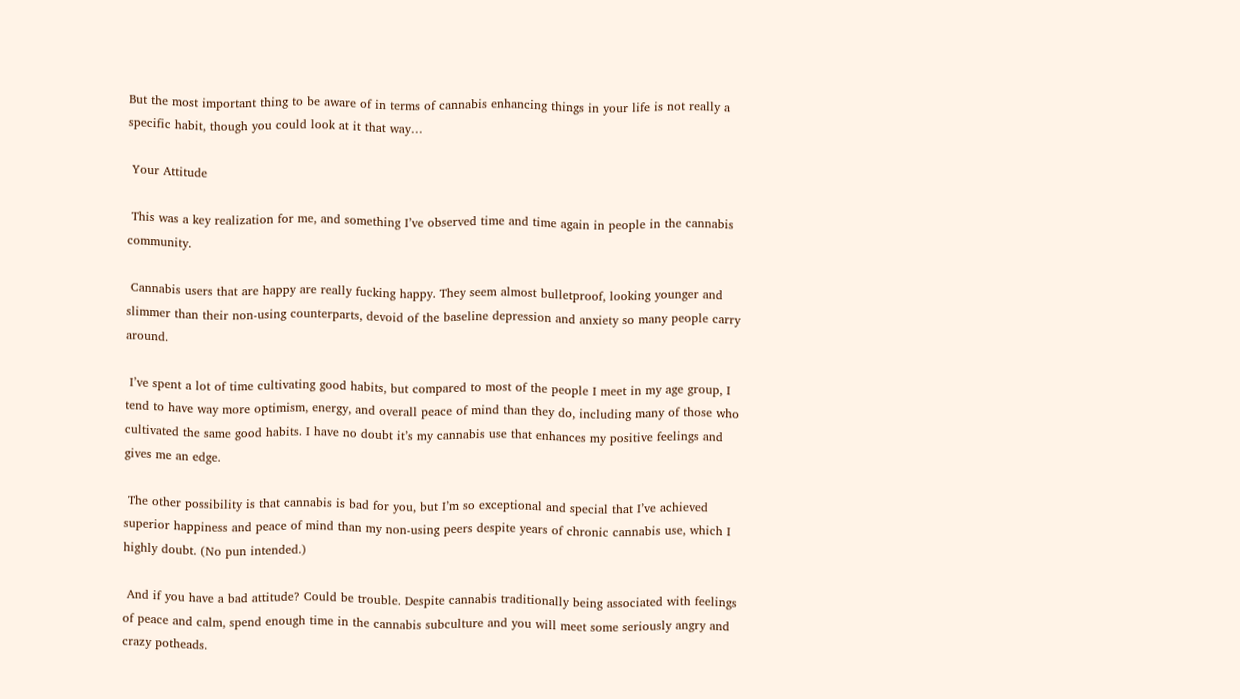But the most important thing to be aware of in terms of cannabis enhancing things in your life is not really a specific habit, though you could look at it that way…

 Your Attitude

 This was a key realization for me, and something I’ve observed time and time again in people in the cannabis community.

 Cannabis users that are happy are really fucking happy. They seem almost bulletproof, looking younger and slimmer than their non-using counterparts, devoid of the baseline depression and anxiety so many people carry around.

 I’ve spent a lot of time cultivating good habits, but compared to most of the people I meet in my age group, I tend to have way more optimism, energy, and overall peace of mind than they do, including many of those who cultivated the same good habits. I have no doubt it’s my cannabis use that enhances my positive feelings and gives me an edge.

 The other possibility is that cannabis is bad for you, but I’m so exceptional and special that I’ve achieved superior happiness and peace of mind than my non-using peers despite years of chronic cannabis use, which I highly doubt. (No pun intended.)

 And if you have a bad attitude? Could be trouble. Despite cannabis traditionally being associated with feelings of peace and calm, spend enough time in the cannabis subculture and you will meet some seriously angry and crazy potheads.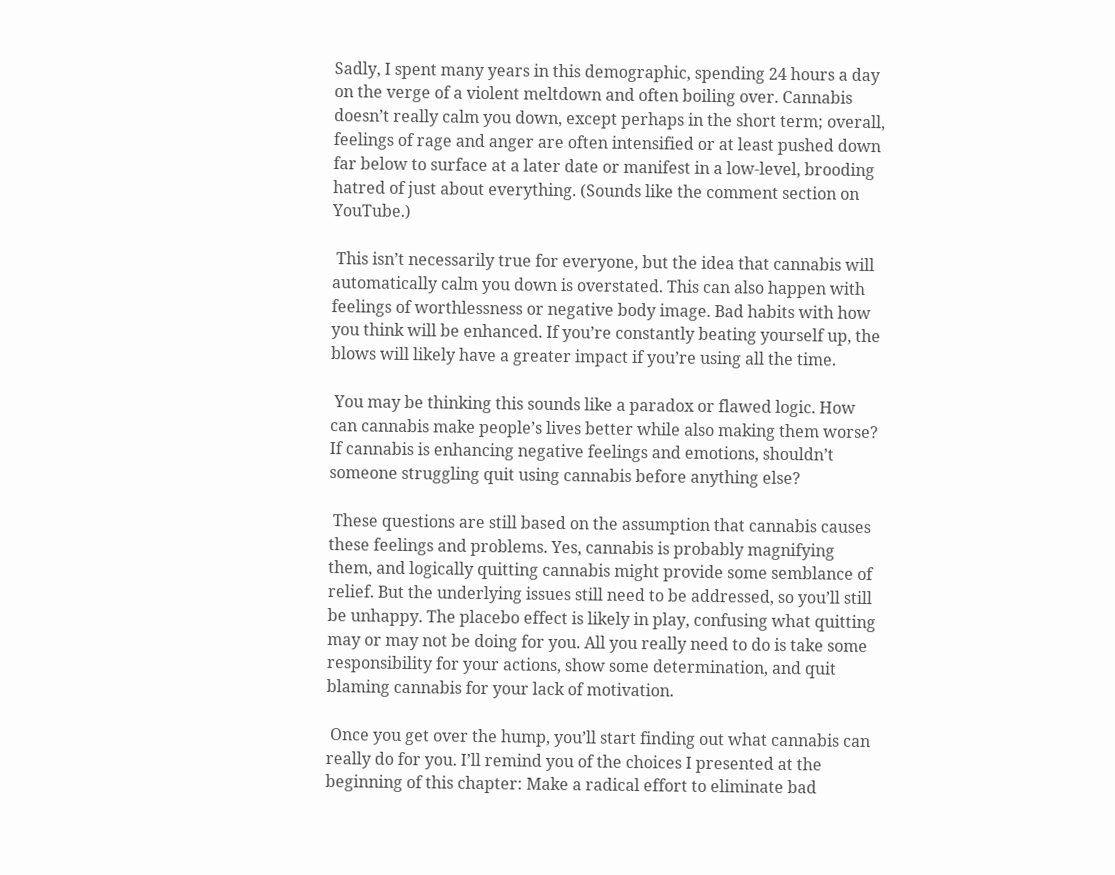Sadly, I spent many years in this demographic, spending 24 hours a day on the verge of a violent meltdown and often boiling over. Cannabis doesn’t really calm you down, except perhaps in the short term; overall, feelings of rage and anger are often intensified or at least pushed down far below to surface at a later date or manifest in a low-level, brooding hatred of just about everything. (Sounds like the comment section on YouTube.)

 This isn’t necessarily true for everyone, but the idea that cannabis will automatically calm you down is overstated. This can also happen with feelings of worthlessness or negative body image. Bad habits with how you think will be enhanced. If you’re constantly beating yourself up, the blows will likely have a greater impact if you’re using all the time.

 You may be thinking this sounds like a paradox or flawed logic. How can cannabis make people’s lives better while also making them worse? If cannabis is enhancing negative feelings and emotions, shouldn’t someone struggling quit using cannabis before anything else?

 These questions are still based on the assumption that cannabis causes these feelings and problems. Yes, cannabis is probably magnifying them, and logically quitting cannabis might provide some semblance of relief. But the underlying issues still need to be addressed, so you’ll still be unhappy. The placebo effect is likely in play, confusing what quitting may or may not be doing for you. All you really need to do is take some responsibility for your actions, show some determination, and quit blaming cannabis for your lack of motivation.

 Once you get over the hump, you’ll start finding out what cannabis can really do for you. I’ll remind you of the choices I presented at the beginning of this chapter: Make a radical effort to eliminate bad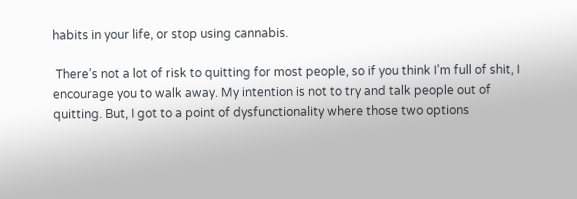habits in your life, or stop using cannabis.

 There’s not a lot of risk to quitting for most people, so if you think I’m full of shit, I encourage you to walk away. My intention is not to try and talk people out of quitting. But, I got to a point of dysfunctionality where those two options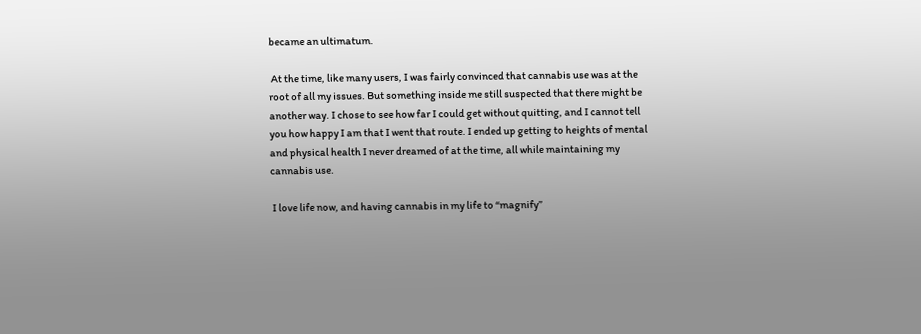became an ultimatum.

 At the time, like many users, I was fairly convinced that cannabis use was at the root of all my issues. But something inside me still suspected that there might be another way. I chose to see how far I could get without quitting, and I cannot tell you how happy I am that I went that route. I ended up getting to heights of mental and physical health I never dreamed of at the time, all while maintaining my cannabis use.

 I love life now, and having cannabis in my life to “magnify”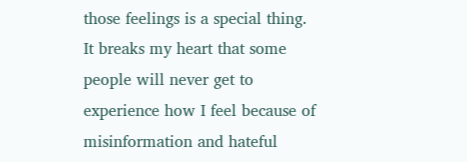those feelings is a special thing. It breaks my heart that some people will never get to experience how I feel because of misinformation and hateful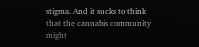stigma. And it sucks to think that the cannabis community might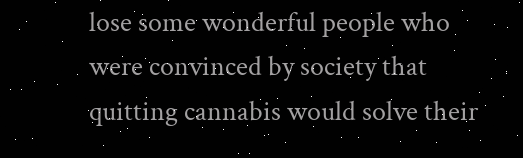lose some wonderful people who were convinced by society that quitting cannabis would solve their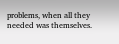problems, when all they needed was themselves.